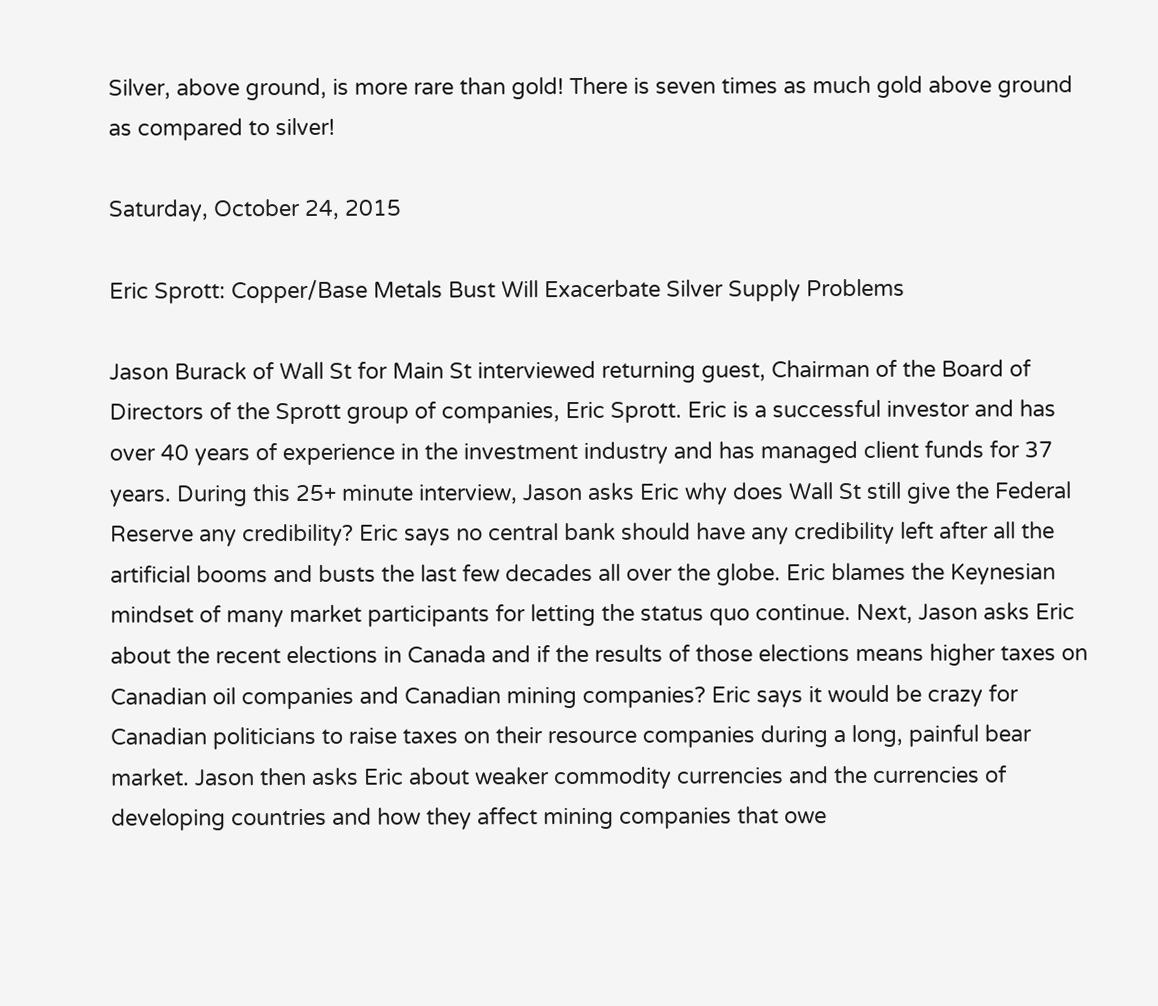Silver, above ground, is more rare than gold! There is seven times as much gold above ground as compared to silver!

Saturday, October 24, 2015

Eric Sprott: Copper/Base Metals Bust Will Exacerbate Silver Supply Problems

Jason Burack of Wall St for Main St interviewed returning guest, Chairman of the Board of Directors of the Sprott group of companies, Eric Sprott. Eric is a successful investor and has over 40 years of experience in the investment industry and has managed client funds for 37 years. During this 25+ minute interview, Jason asks Eric why does Wall St still give the Federal Reserve any credibility? Eric says no central bank should have any credibility left after all the artificial booms and busts the last few decades all over the globe. Eric blames the Keynesian mindset of many market participants for letting the status quo continue. Next, Jason asks Eric about the recent elections in Canada and if the results of those elections means higher taxes on Canadian oil companies and Canadian mining companies? Eric says it would be crazy for Canadian politicians to raise taxes on their resource companies during a long, painful bear market. Jason then asks Eric about weaker commodity currencies and the currencies of developing countries and how they affect mining companies that owe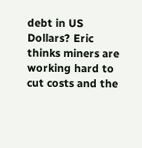debt in US Dollars? Eric thinks miners are working hard to cut costs and the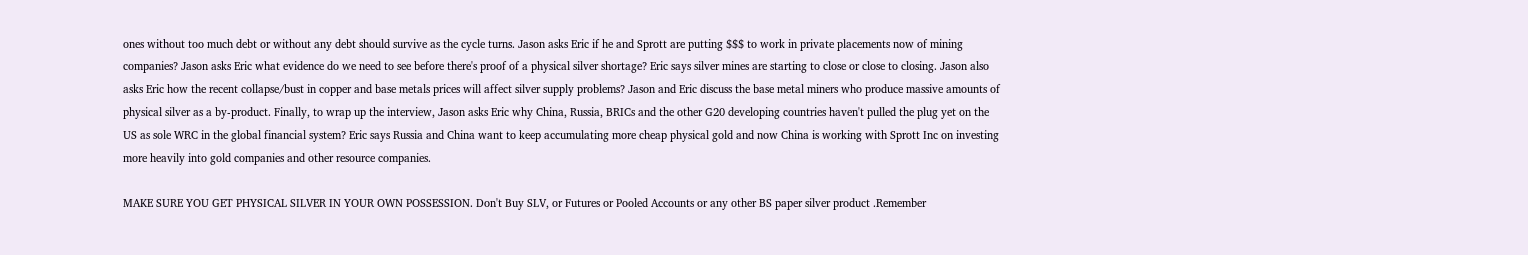ones without too much debt or without any debt should survive as the cycle turns. Jason asks Eric if he and Sprott are putting $$$ to work in private placements now of mining companies? Jason asks Eric what evidence do we need to see before there's proof of a physical silver shortage? Eric says silver mines are starting to close or close to closing. Jason also asks Eric how the recent collapse/bust in copper and base metals prices will affect silver supply problems? Jason and Eric discuss the base metal miners who produce massive amounts of physical silver as a by-product. Finally, to wrap up the interview, Jason asks Eric why China, Russia, BRICs and the other G20 developing countries haven't pulled the plug yet on the US as sole WRC in the global financial system? Eric says Russia and China want to keep accumulating more cheap physical gold and now China is working with Sprott Inc on investing more heavily into gold companies and other resource companies.

MAKE SURE YOU GET PHYSICAL SILVER IN YOUR OWN POSSESSION. Don't Buy SLV, or Futures or Pooled Accounts or any other BS paper silver product .Remember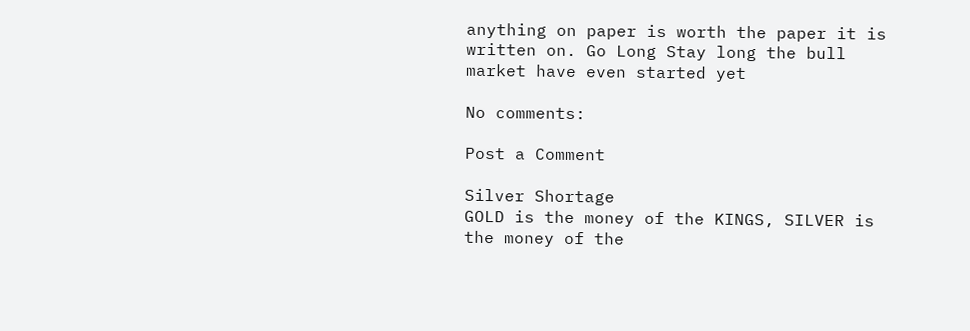anything on paper is worth the paper it is written on. Go Long Stay long the bull market have even started yet

No comments:

Post a Comment

Silver Shortage
GOLD is the money of the KINGS, SILVER is the money of the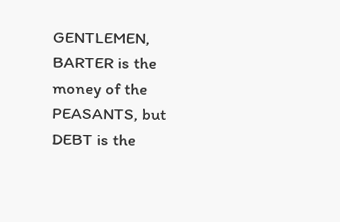GENTLEMEN, BARTER is the money of the PEASANTS, but DEBT is the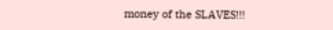money of the SLAVES!!!